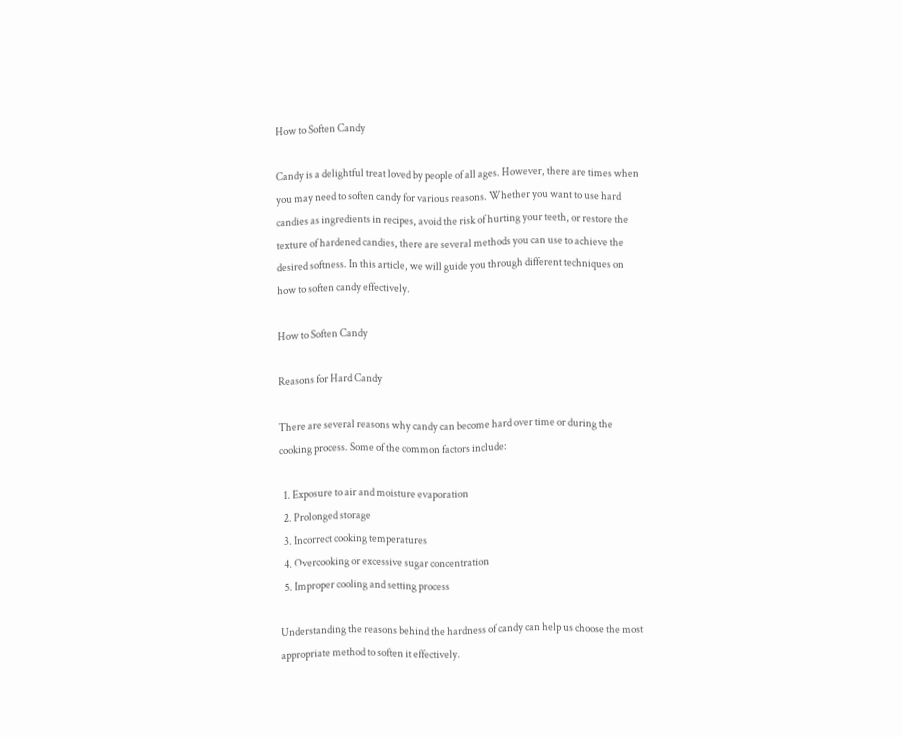How to Soften Candy

Candy is a delightful treat loved by people of all ages. However, there are times when you may need to soften candy for various reasons. Whether you want to use hard candies as ingredients in recipes, avoid the risk of hurting your teeth, or restore the texture of hardened candies, there are several methods you can use to achieve the desired softness. In this article, we will guide you through different techniques on how to soften candy effectively.

How to Soften Candy

Reasons for Hard Candy

There are several reasons why candy can become hard over time or during the cooking process. Some of the common factors include:

  1. Exposure to air and moisture evaporation
  2. Prolonged storage
  3. Incorrect cooking temperatures
  4. Overcooking or excessive sugar concentration
  5. Improper cooling and setting process

Understanding the reasons behind the hardness of candy can help us choose the most appropriate method to soften it effectively.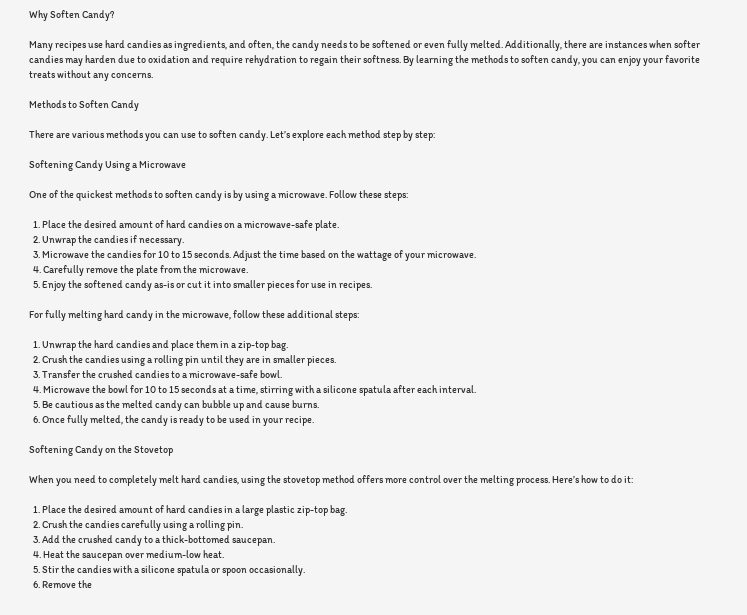Why Soften Candy?

Many recipes use hard candies as ingredients, and often, the candy needs to be softened or even fully melted. Additionally, there are instances when softer candies may harden due to oxidation and require rehydration to regain their softness. By learning the methods to soften candy, you can enjoy your favorite treats without any concerns.

Methods to Soften Candy

There are various methods you can use to soften candy. Let’s explore each method step by step:

Softening Candy Using a Microwave

One of the quickest methods to soften candy is by using a microwave. Follow these steps:

  1. Place the desired amount of hard candies on a microwave-safe plate.
  2. Unwrap the candies if necessary.
  3. Microwave the candies for 10 to 15 seconds. Adjust the time based on the wattage of your microwave.
  4. Carefully remove the plate from the microwave.
  5. Enjoy the softened candy as-is or cut it into smaller pieces for use in recipes.

For fully melting hard candy in the microwave, follow these additional steps:

  1. Unwrap the hard candies and place them in a zip-top bag.
  2. Crush the candies using a rolling pin until they are in smaller pieces.
  3. Transfer the crushed candies to a microwave-safe bowl.
  4. Microwave the bowl for 10 to 15 seconds at a time, stirring with a silicone spatula after each interval.
  5. Be cautious as the melted candy can bubble up and cause burns.
  6. Once fully melted, the candy is ready to be used in your recipe.

Softening Candy on the Stovetop

When you need to completely melt hard candies, using the stovetop method offers more control over the melting process. Here’s how to do it:

  1. Place the desired amount of hard candies in a large plastic zip-top bag.
  2. Crush the candies carefully using a rolling pin.
  3. Add the crushed candy to a thick-bottomed saucepan.
  4. Heat the saucepan over medium-low heat.
  5. Stir the candies with a silicone spatula or spoon occasionally.
  6. Remove the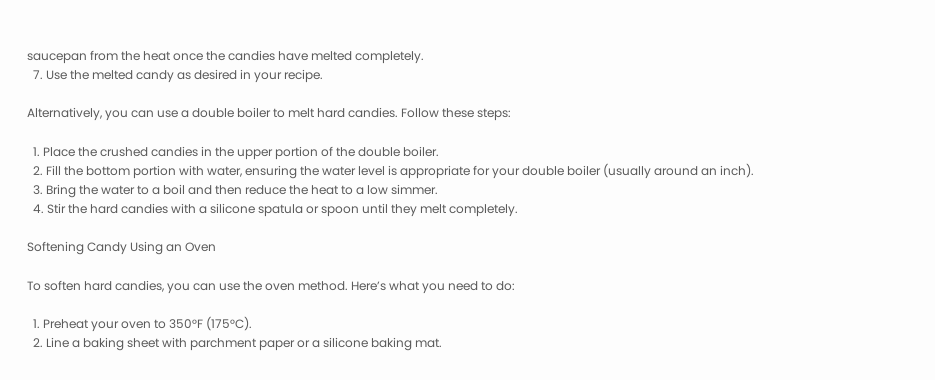saucepan from the heat once the candies have melted completely.
  7. Use the melted candy as desired in your recipe.

Alternatively, you can use a double boiler to melt hard candies. Follow these steps:

  1. Place the crushed candies in the upper portion of the double boiler.
  2. Fill the bottom portion with water, ensuring the water level is appropriate for your double boiler (usually around an inch).
  3. Bring the water to a boil and then reduce the heat to a low simmer.
  4. Stir the hard candies with a silicone spatula or spoon until they melt completely.

Softening Candy Using an Oven

To soften hard candies, you can use the oven method. Here’s what you need to do:

  1. Preheat your oven to 350°F (175°C).
  2. Line a baking sheet with parchment paper or a silicone baking mat.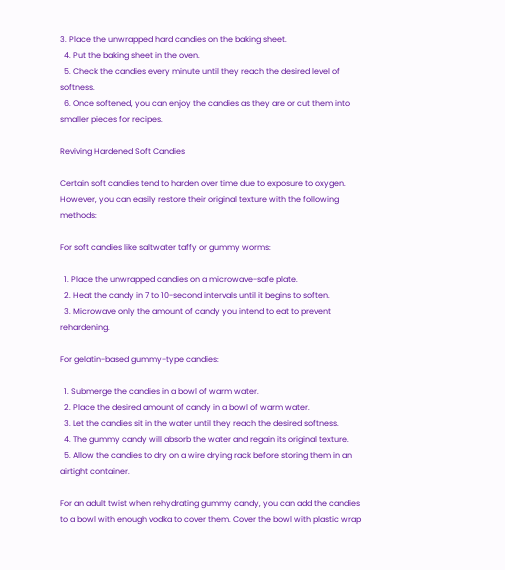3. Place the unwrapped hard candies on the baking sheet.
  4. Put the baking sheet in the oven.
  5. Check the candies every minute until they reach the desired level of softness.
  6. Once softened, you can enjoy the candies as they are or cut them into smaller pieces for recipes.

Reviving Hardened Soft Candies

Certain soft candies tend to harden over time due to exposure to oxygen. However, you can easily restore their original texture with the following methods:

For soft candies like saltwater taffy or gummy worms:

  1. Place the unwrapped candies on a microwave-safe plate.
  2. Heat the candy in 7 to 10-second intervals until it begins to soften.
  3. Microwave only the amount of candy you intend to eat to prevent rehardening.

For gelatin-based gummy-type candies:

  1. Submerge the candies in a bowl of warm water.
  2. Place the desired amount of candy in a bowl of warm water.
  3. Let the candies sit in the water until they reach the desired softness.
  4. The gummy candy will absorb the water and regain its original texture.
  5. Allow the candies to dry on a wire drying rack before storing them in an airtight container.

For an adult twist when rehydrating gummy candy, you can add the candies to a bowl with enough vodka to cover them. Cover the bowl with plastic wrap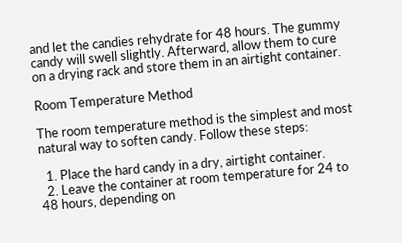and let the candies rehydrate for 48 hours. The gummy candy will swell slightly. Afterward, allow them to cure on a drying rack and store them in an airtight container.

Room Temperature Method

The room temperature method is the simplest and most natural way to soften candy. Follow these steps:

  1. Place the hard candy in a dry, airtight container.
  2. Leave the container at room temperature for 24 to 48 hours, depending on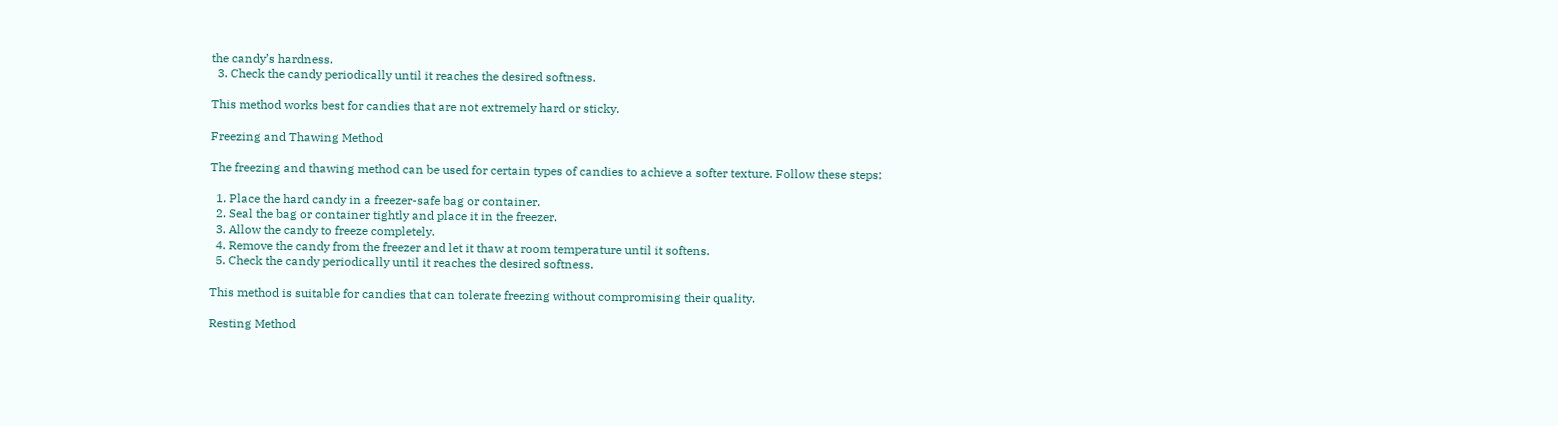the candy’s hardness.
  3. Check the candy periodically until it reaches the desired softness.

This method works best for candies that are not extremely hard or sticky.

Freezing and Thawing Method

The freezing and thawing method can be used for certain types of candies to achieve a softer texture. Follow these steps:

  1. Place the hard candy in a freezer-safe bag or container.
  2. Seal the bag or container tightly and place it in the freezer.
  3. Allow the candy to freeze completely.
  4. Remove the candy from the freezer and let it thaw at room temperature until it softens.
  5. Check the candy periodically until it reaches the desired softness.

This method is suitable for candies that can tolerate freezing without compromising their quality.

Resting Method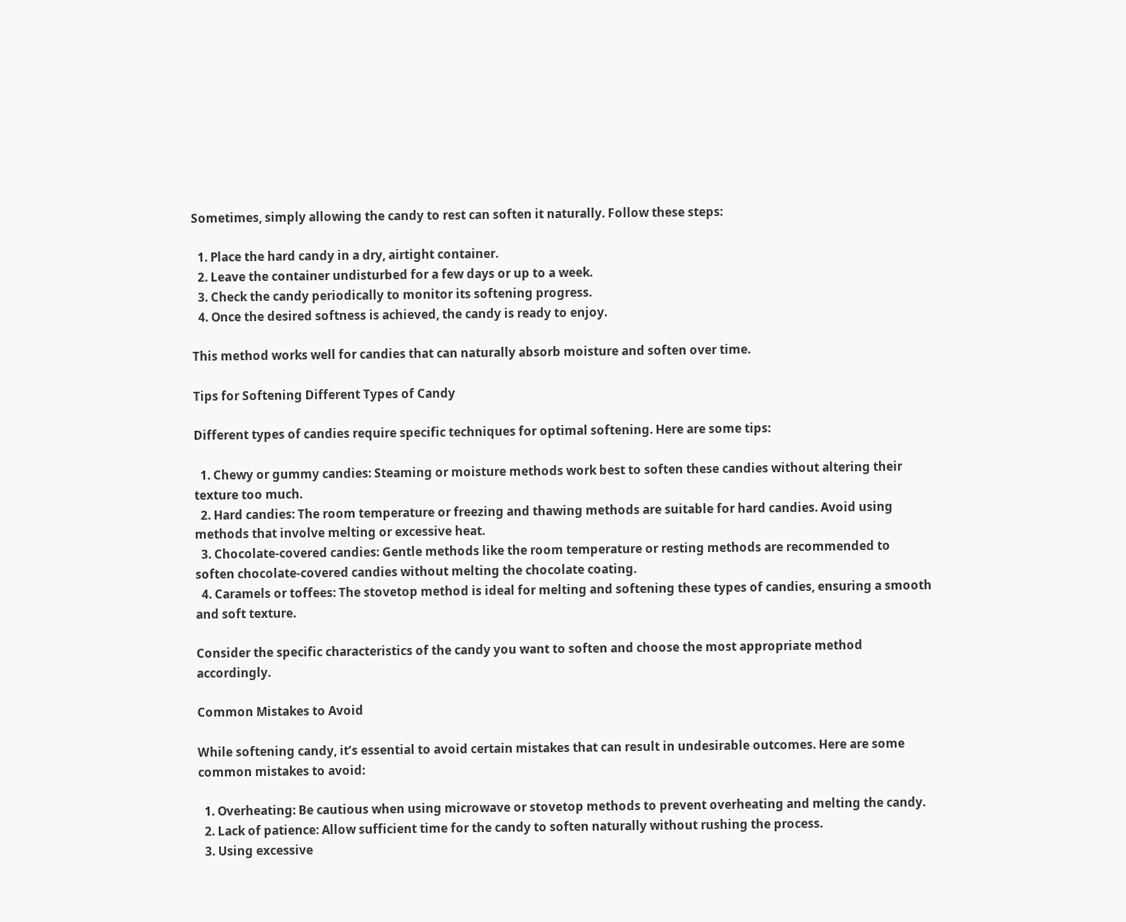Sometimes, simply allowing the candy to rest can soften it naturally. Follow these steps:

  1. Place the hard candy in a dry, airtight container.
  2. Leave the container undisturbed for a few days or up to a week.
  3. Check the candy periodically to monitor its softening progress.
  4. Once the desired softness is achieved, the candy is ready to enjoy.

This method works well for candies that can naturally absorb moisture and soften over time.

Tips for Softening Different Types of Candy

Different types of candies require specific techniques for optimal softening. Here are some tips:

  1. Chewy or gummy candies: Steaming or moisture methods work best to soften these candies without altering their texture too much.
  2. Hard candies: The room temperature or freezing and thawing methods are suitable for hard candies. Avoid using methods that involve melting or excessive heat.
  3. Chocolate-covered candies: Gentle methods like the room temperature or resting methods are recommended to soften chocolate-covered candies without melting the chocolate coating.
  4. Caramels or toffees: The stovetop method is ideal for melting and softening these types of candies, ensuring a smooth and soft texture.

Consider the specific characteristics of the candy you want to soften and choose the most appropriate method accordingly.

Common Mistakes to Avoid

While softening candy, it’s essential to avoid certain mistakes that can result in undesirable outcomes. Here are some common mistakes to avoid:

  1. Overheating: Be cautious when using microwave or stovetop methods to prevent overheating and melting the candy.
  2. Lack of patience: Allow sufficient time for the candy to soften naturally without rushing the process.
  3. Using excessive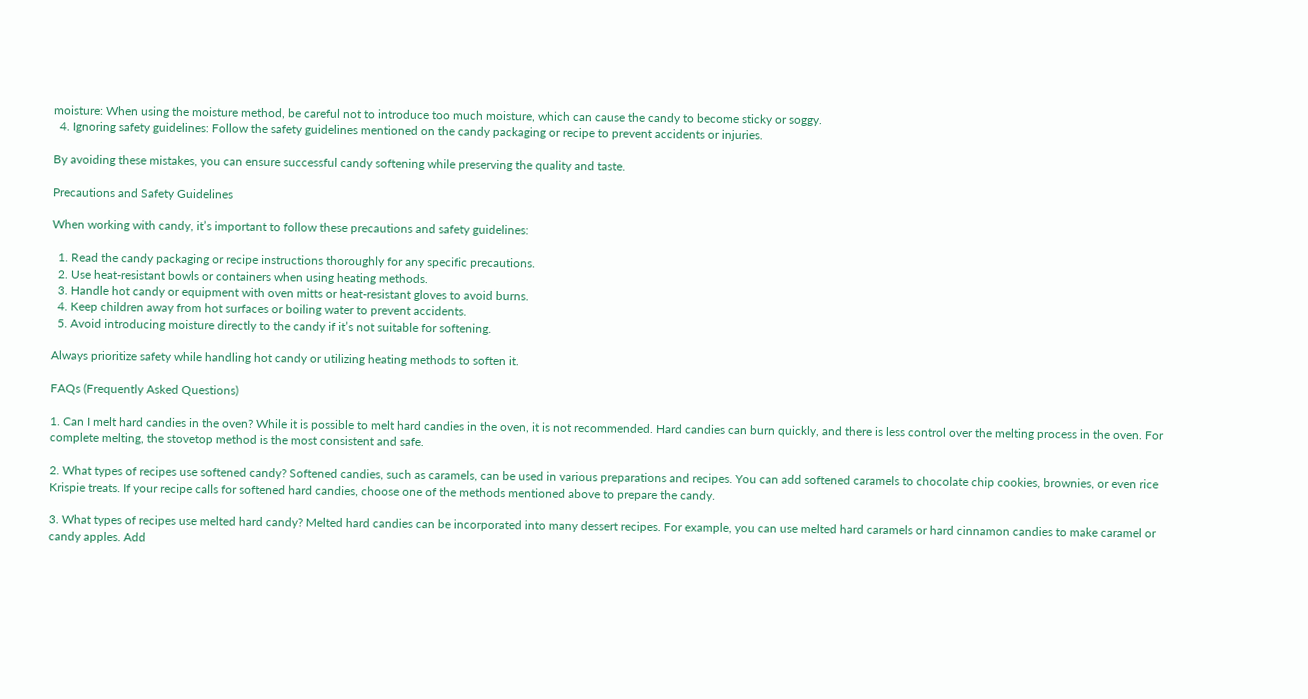moisture: When using the moisture method, be careful not to introduce too much moisture, which can cause the candy to become sticky or soggy.
  4. Ignoring safety guidelines: Follow the safety guidelines mentioned on the candy packaging or recipe to prevent accidents or injuries.

By avoiding these mistakes, you can ensure successful candy softening while preserving the quality and taste.

Precautions and Safety Guidelines

When working with candy, it’s important to follow these precautions and safety guidelines:

  1. Read the candy packaging or recipe instructions thoroughly for any specific precautions.
  2. Use heat-resistant bowls or containers when using heating methods.
  3. Handle hot candy or equipment with oven mitts or heat-resistant gloves to avoid burns.
  4. Keep children away from hot surfaces or boiling water to prevent accidents.
  5. Avoid introducing moisture directly to the candy if it’s not suitable for softening.

Always prioritize safety while handling hot candy or utilizing heating methods to soften it.

FAQs (Frequently Asked Questions)

1. Can I melt hard candies in the oven? While it is possible to melt hard candies in the oven, it is not recommended. Hard candies can burn quickly, and there is less control over the melting process in the oven. For complete melting, the stovetop method is the most consistent and safe.

2. What types of recipes use softened candy? Softened candies, such as caramels, can be used in various preparations and recipes. You can add softened caramels to chocolate chip cookies, brownies, or even rice Krispie treats. If your recipe calls for softened hard candies, choose one of the methods mentioned above to prepare the candy.

3. What types of recipes use melted hard candy? Melted hard candies can be incorporated into many dessert recipes. For example, you can use melted hard caramels or hard cinnamon candies to make caramel or candy apples. Add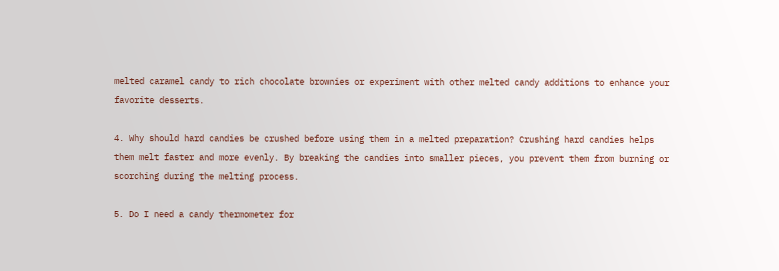melted caramel candy to rich chocolate brownies or experiment with other melted candy additions to enhance your favorite desserts.

4. Why should hard candies be crushed before using them in a melted preparation? Crushing hard candies helps them melt faster and more evenly. By breaking the candies into smaller pieces, you prevent them from burning or scorching during the melting process.

5. Do I need a candy thermometer for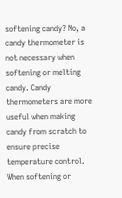softening candy? No, a candy thermometer is not necessary when softening or melting candy. Candy thermometers are more useful when making candy from scratch to ensure precise temperature control. When softening or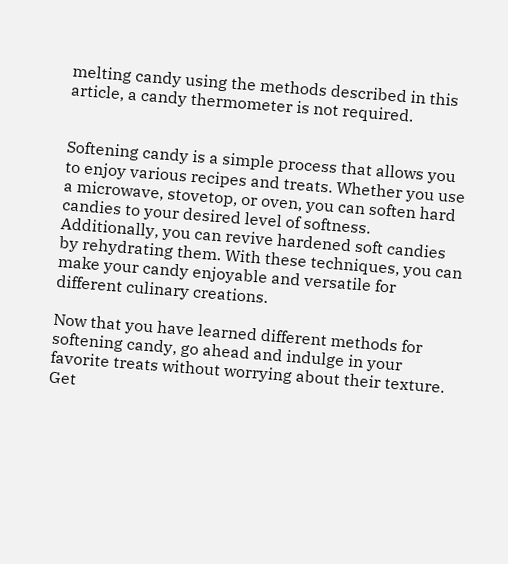melting candy using the methods described in this article, a candy thermometer is not required.


Softening candy is a simple process that allows you to enjoy various recipes and treats. Whether you use a microwave, stovetop, or oven, you can soften hard candies to your desired level of softness. Additionally, you can revive hardened soft candies by rehydrating them. With these techniques, you can make your candy enjoyable and versatile for different culinary creations.

Now that you have learned different methods for softening candy, go ahead and indulge in your favorite treats without worrying about their texture. Get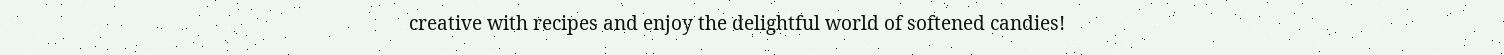creative with recipes and enjoy the delightful world of softened candies!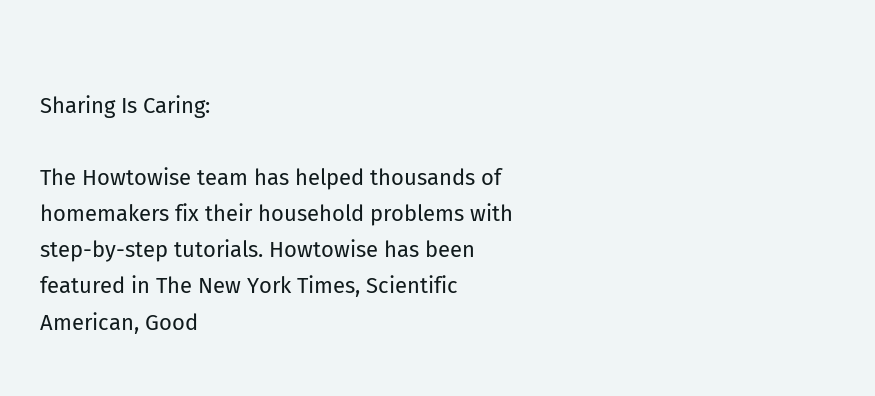Sharing Is Caring:

The Howtowise team has helped thousands of homemakers fix their household problems with step-by-step tutorials. Howtowise has been featured in The New York Times, Scientific American, Good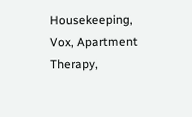Housekeeping, Vox, Apartment Therapy,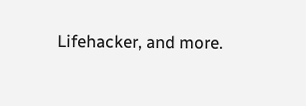Lifehacker, and more.